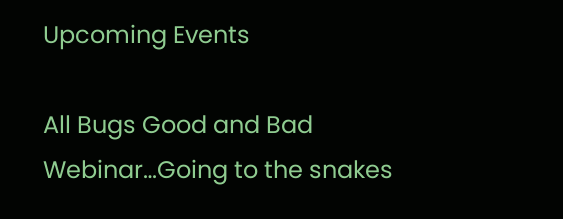Upcoming Events

All Bugs Good and Bad Webinar…Going to the snakes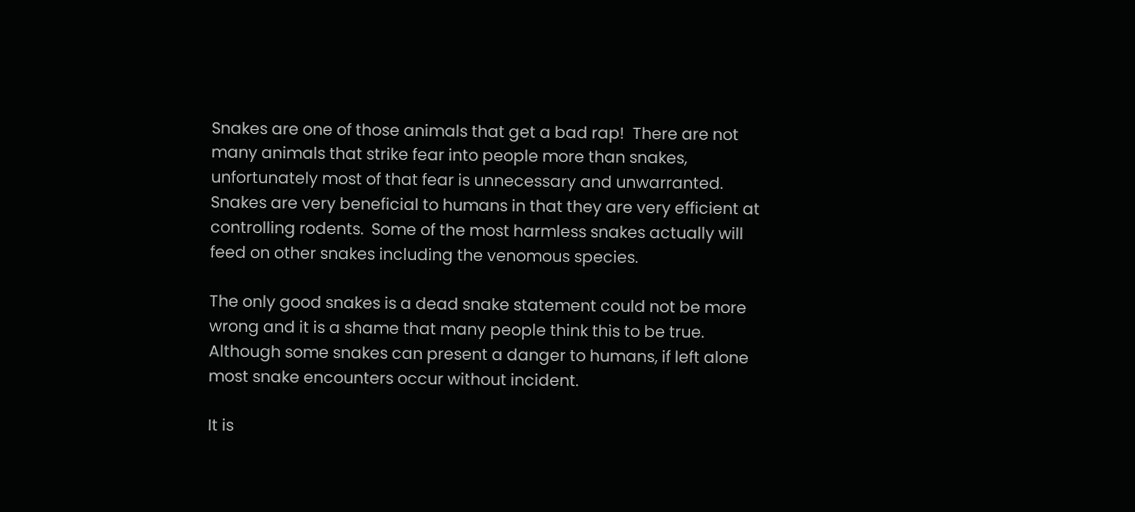Snakes are one of those animals that get a bad rap!  There are not many animals that strike fear into people more than snakes, unfortunately most of that fear is unnecessary and unwarranted.  Snakes are very beneficial to humans in that they are very efficient at controlling rodents.  Some of the most harmless snakes actually will feed on other snakes including the venomous species.

The only good snakes is a dead snake statement could not be more wrong and it is a shame that many people think this to be true.  Although some snakes can present a danger to humans, if left alone most snake encounters occur without incident.

It is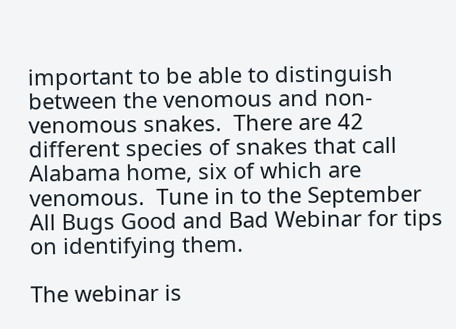important to be able to distinguish between the venomous and non-venomous snakes.  There are 42 different species of snakes that call Alabama home, six of which are venomous.  Tune in to the September All Bugs Good and Bad Webinar for tips on identifying them.

The webinar is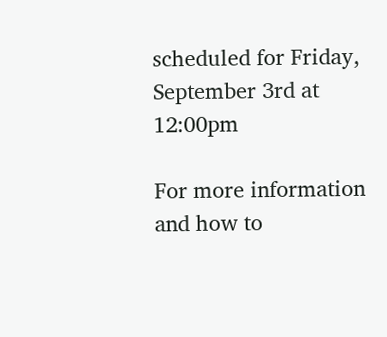scheduled for Friday, September 3rd at 12:00pm

For more information and how to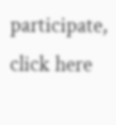participate, click here